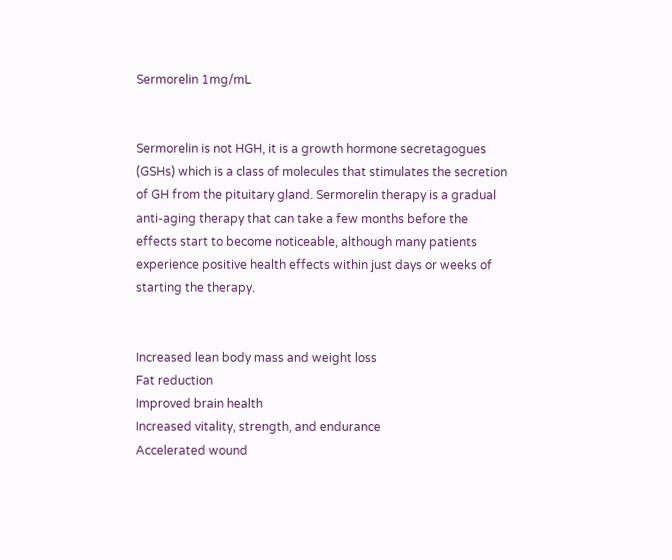Sermorelin 1mg/mL


Sermorelin is not HGH, it is a growth hormone secretagogues (GSHs) which is a class of molecules that stimulates the secretion of GH from the pituitary gland. Sermorelin therapy is a gradual anti-aging therapy that can take a few months before the effects start to become noticeable, although many patients experience positive health effects within just days or weeks of starting the therapy.


Increased lean body mass and weight loss
Fat reduction
Improved brain health
Increased vitality, strength, and endurance
Accelerated wound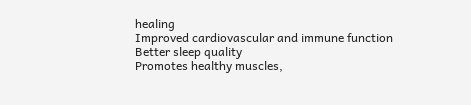healing
Improved cardiovascular and immune function
Better sleep quality
Promotes healthy muscles,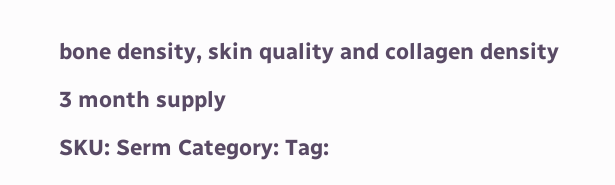bone density, skin quality and collagen density

3 month supply

SKU: Serm Category: Tag: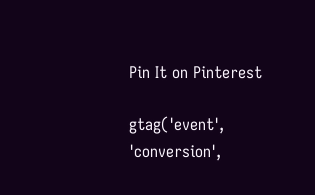Pin It on Pinterest

gtag('event', 'conversion',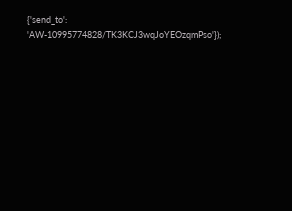{'send_to': 'AW-10995774828/TK3KCJ3wqJoYEOzqmPso'});